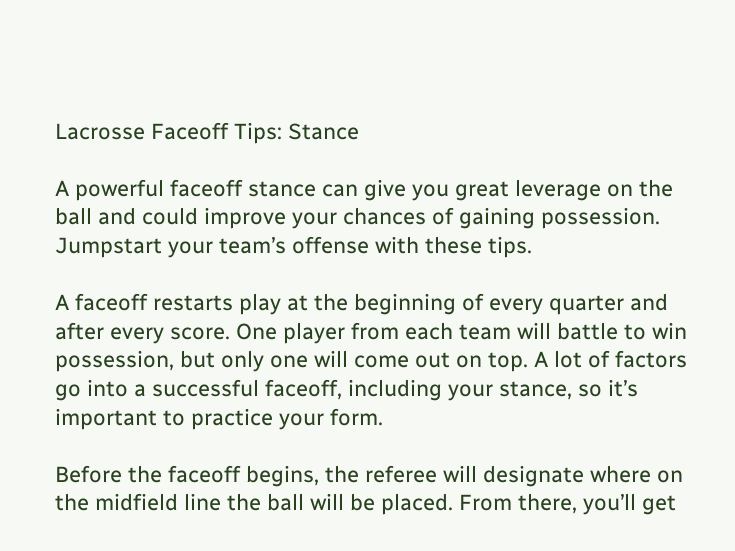Lacrosse Faceoff Tips: Stance

A powerful faceoff stance can give you great leverage on the ball and could improve your chances of gaining possession. Jumpstart your team’s offense with these tips.

A faceoff restarts play at the beginning of every quarter and after every score. One player from each team will battle to win possession, but only one will come out on top. A lot of factors go into a successful faceoff, including your stance, so it’s important to practice your form.

Before the faceoff begins, the referee will designate where on the midfield line the ball will be placed. From there, you’ll get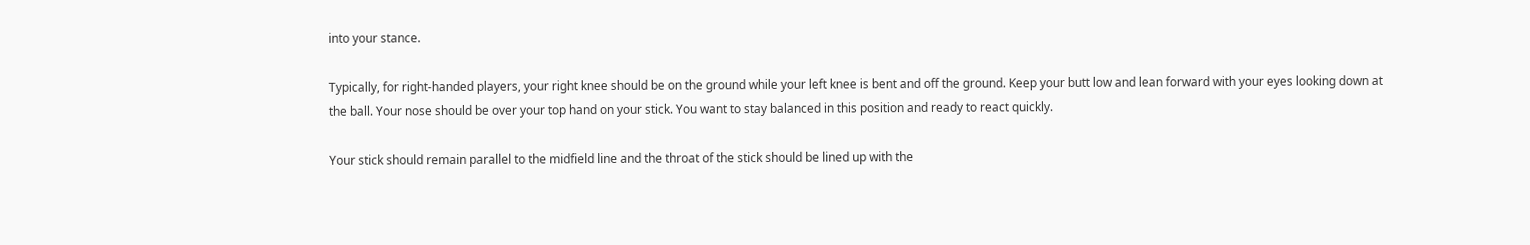into your stance.

Typically, for right-handed players, your right knee should be on the ground while your left knee is bent and off the ground. Keep your butt low and lean forward with your eyes looking down at the ball. Your nose should be over your top hand on your stick. You want to stay balanced in this position and ready to react quickly.

Your stick should remain parallel to the midfield line and the throat of the stick should be lined up with the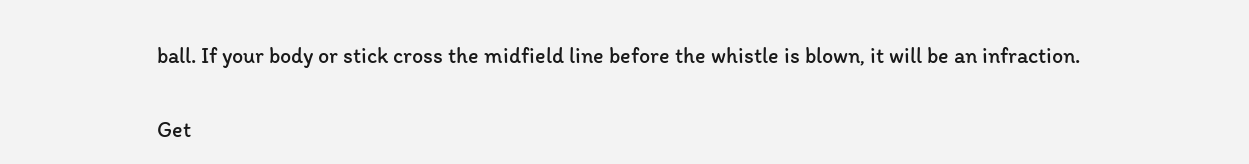ball. If your body or stick cross the midfield line before the whistle is blown, it will be an infraction.

Get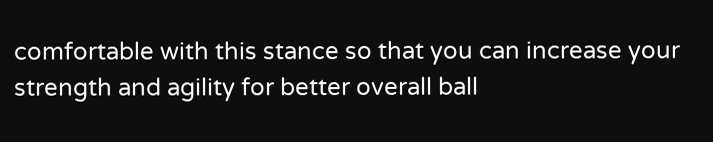comfortable with this stance so that you can increase your strength and agility for better overall ball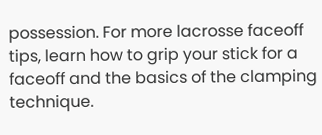possession. For more lacrosse faceoff tips, learn how to grip your stick for a faceoff and the basics of the clamping technique.